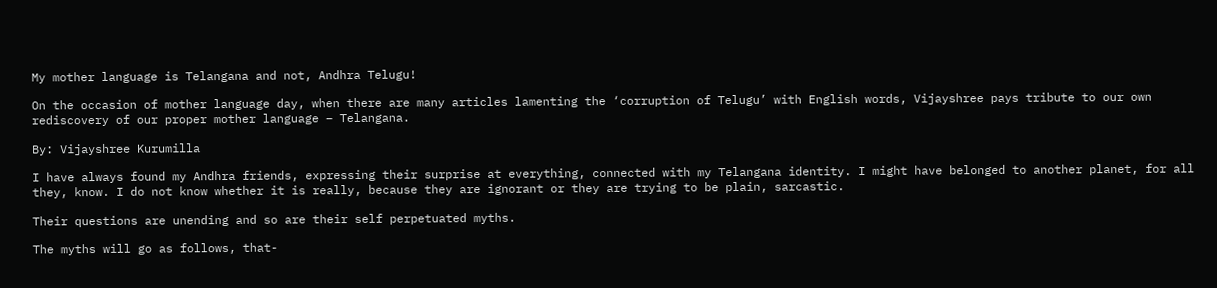My mother language is Telangana and not, Andhra Telugu!

On the occasion of mother language day, when there are many articles lamenting the ‘corruption of Telugu’ with English words, Vijayshree pays tribute to our own rediscovery of our proper mother language – Telangana.

By: Vijayshree Kurumilla

I have always found my Andhra friends, expressing their surprise at everything, connected with my Telangana identity. I might have belonged to another planet, for all they, know. I do not know whether it is really, because they are ignorant or they are trying to be plain, sarcastic.

Their questions are unending and so are their self perpetuated myths.

The myths will go as follows, that-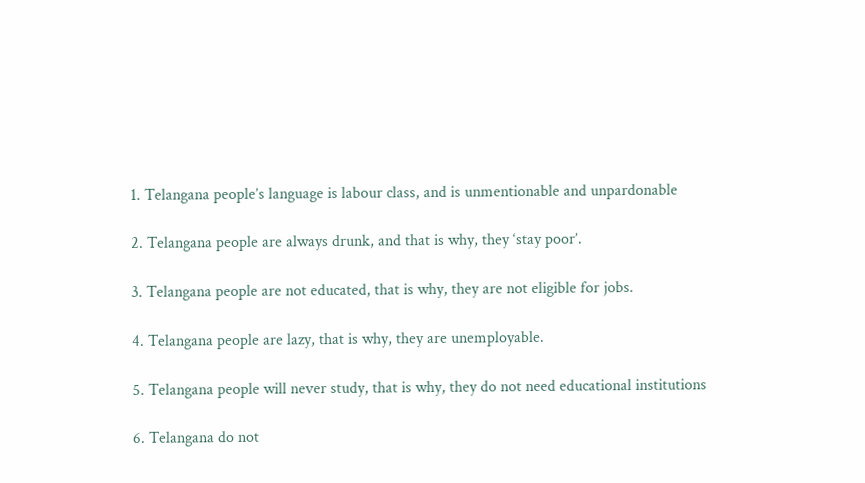1. Telangana people’s language is labour class, and is unmentionable and unpardonable

2. Telangana people are always drunk, and that is why, they ‘stay poor’.

3. Telangana people are not educated, that is why, they are not eligible for jobs.

4. Telangana people are lazy, that is why, they are unemployable.

5. Telangana people will never study, that is why, they do not need educational institutions

6. Telangana do not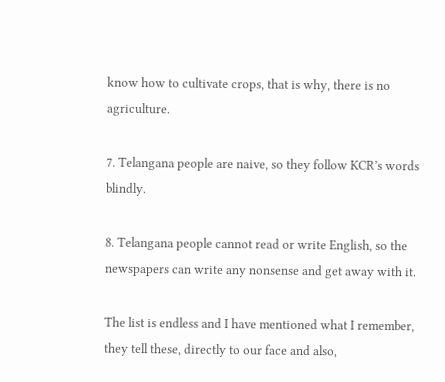know how to cultivate crops, that is why, there is no agriculture.

7. Telangana people are naive, so they follow KCR’s words blindly.

8. Telangana people cannot read or write English, so the newspapers can write any nonsense and get away with it.

The list is endless and I have mentioned what I remember, they tell these, directly to our face and also,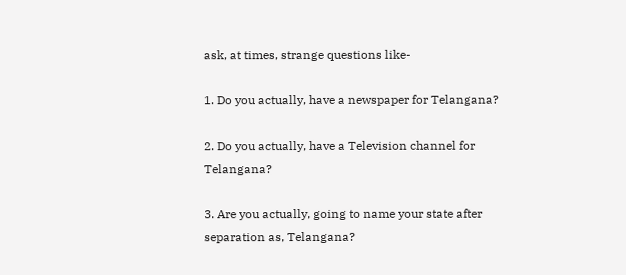ask, at times, strange questions like-

1. Do you actually, have a newspaper for Telangana?

2. Do you actually, have a Television channel for Telangana?

3. Are you actually, going to name your state after separation as, Telangana?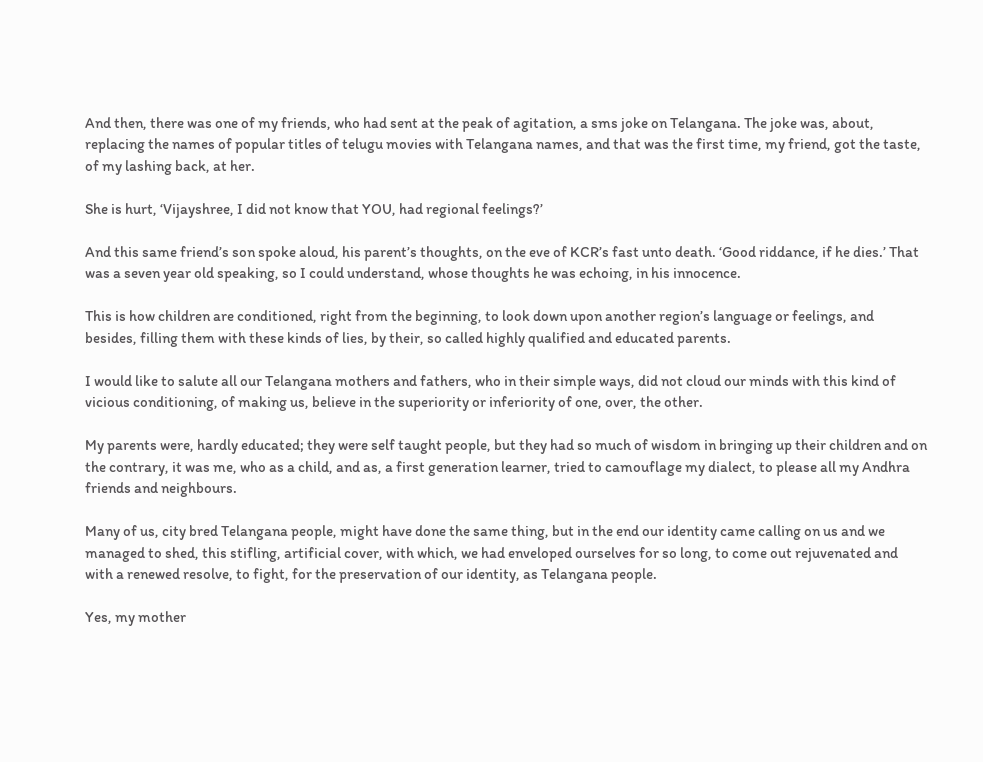And then, there was one of my friends, who had sent at the peak of agitation, a sms joke on Telangana. The joke was, about, replacing the names of popular titles of telugu movies with Telangana names, and that was the first time, my friend, got the taste, of my lashing back, at her.

She is hurt, ‘Vijayshree, I did not know that YOU, had regional feelings?’

And this same friend’s son spoke aloud, his parent’s thoughts, on the eve of KCR’s fast unto death. ‘Good riddance, if he dies.’ That was a seven year old speaking, so I could understand, whose thoughts he was echoing, in his innocence.

This is how children are conditioned, right from the beginning, to look down upon another region’s language or feelings, and besides, filling them with these kinds of lies, by their, so called highly qualified and educated parents.

I would like to salute all our Telangana mothers and fathers, who in their simple ways, did not cloud our minds with this kind of vicious conditioning, of making us, believe in the superiority or inferiority of one, over, the other.

My parents were, hardly educated; they were self taught people, but they had so much of wisdom in bringing up their children and on the contrary, it was me, who as a child, and as, a first generation learner, tried to camouflage my dialect, to please all my Andhra friends and neighbours.

Many of us, city bred Telangana people, might have done the same thing, but in the end our identity came calling on us and we managed to shed, this stifling, artificial cover, with which, we had enveloped ourselves for so long, to come out rejuvenated and with a renewed resolve, to fight, for the preservation of our identity, as Telangana people.

Yes, my mother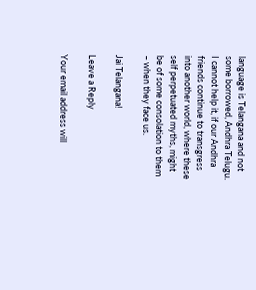language is Telangana and not some borrowed, Andhra Telugu. I cannot help it, if our Andhra friends continue to transgress into another world, where these self perpetuated myths, might be of some consolation to them – when they face us.

Jai Telangana!

Leave a Reply

Your email address will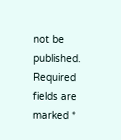not be published. Required fields are marked *